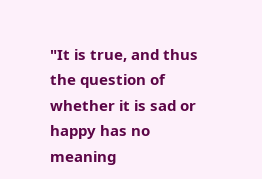"It is true, and thus the question of whether it is sad or happy has no meaning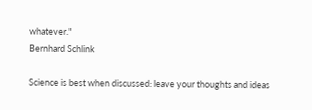whatever."
Bernhard Schlink

Science is best when discussed: leave your thoughts and ideas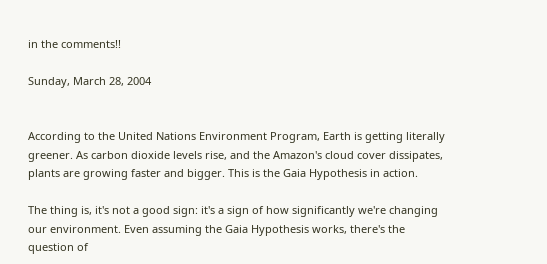in the comments!!

Sunday, March 28, 2004


According to the United Nations Environment Program, Earth is getting literally greener. As carbon dioxide levels rise, and the Amazon's cloud cover dissipates, plants are growing faster and bigger. This is the Gaia Hypothesis in action.

The thing is, it's not a good sign: it's a sign of how significantly we're changing our environment. Even assuming the Gaia Hypothesis works, there's the question of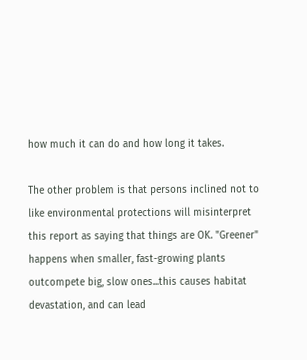how much it can do and how long it takes.

The other problem is that persons inclined not to like environmental protections will misinterpret this report as saying that things are OK. "Greener" happens when smaller, fast-growing plants outcompete big, slow ones...this causes habitat devastation, and can lead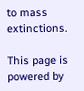to mass extinctions.

This page is powered by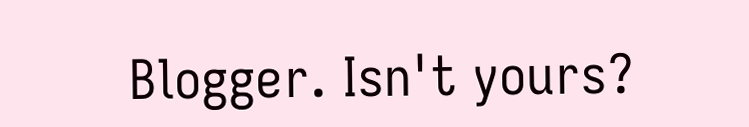Blogger. Isn't yours?